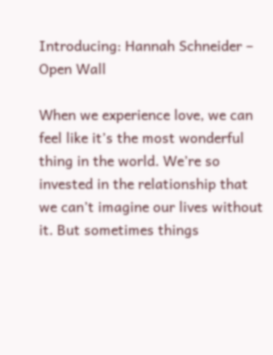Introducing: Hannah Schneider – Open Wall

When we experience love, we can feel like it’s the most wonderful thing in the world. We’re so invested in the relationship that we can’t imagine our lives without it. But sometimes things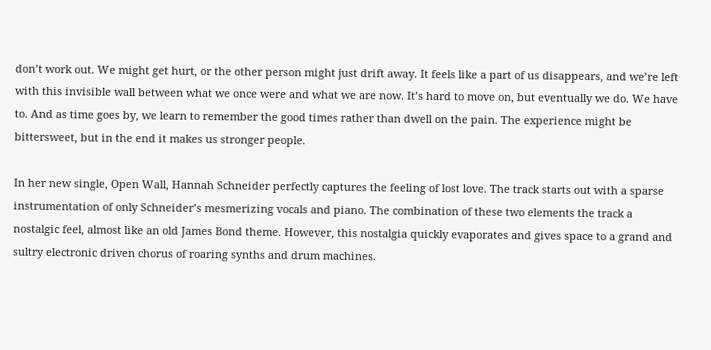don’t work out. We might get hurt, or the other person might just drift away. It feels like a part of us disappears, and we’re left with this invisible wall between what we once were and what we are now. It’s hard to move on, but eventually we do. We have to. And as time goes by, we learn to remember the good times rather than dwell on the pain. The experience might be bittersweet, but in the end it makes us stronger people.

In her new single, Open Wall, Hannah Schneider perfectly captures the feeling of lost love. The track starts out with a sparse instrumentation of only Schneider’s mesmerizing vocals and piano. The combination of these two elements the track a nostalgic feel, almost like an old James Bond theme. However, this nostalgia quickly evaporates and gives space to a grand and sultry electronic driven chorus of roaring synths and drum machines.